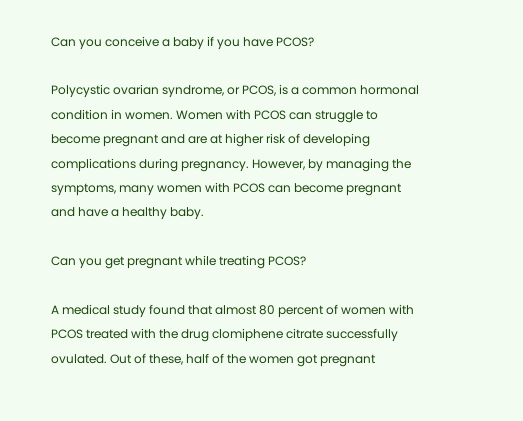Can you conceive a baby if you have PCOS?

Polycystic ovarian syndrome, or PCOS, is a common hormonal condition in women. Women with PCOS can struggle to become pregnant and are at higher risk of developing complications during pregnancy. However, by managing the symptoms, many women with PCOS can become pregnant and have a healthy baby.

Can you get pregnant while treating PCOS?

A medical study found that almost 80 percent of women with PCOS treated with the drug clomiphene citrate successfully ovulated. Out of these, half of the women got pregnant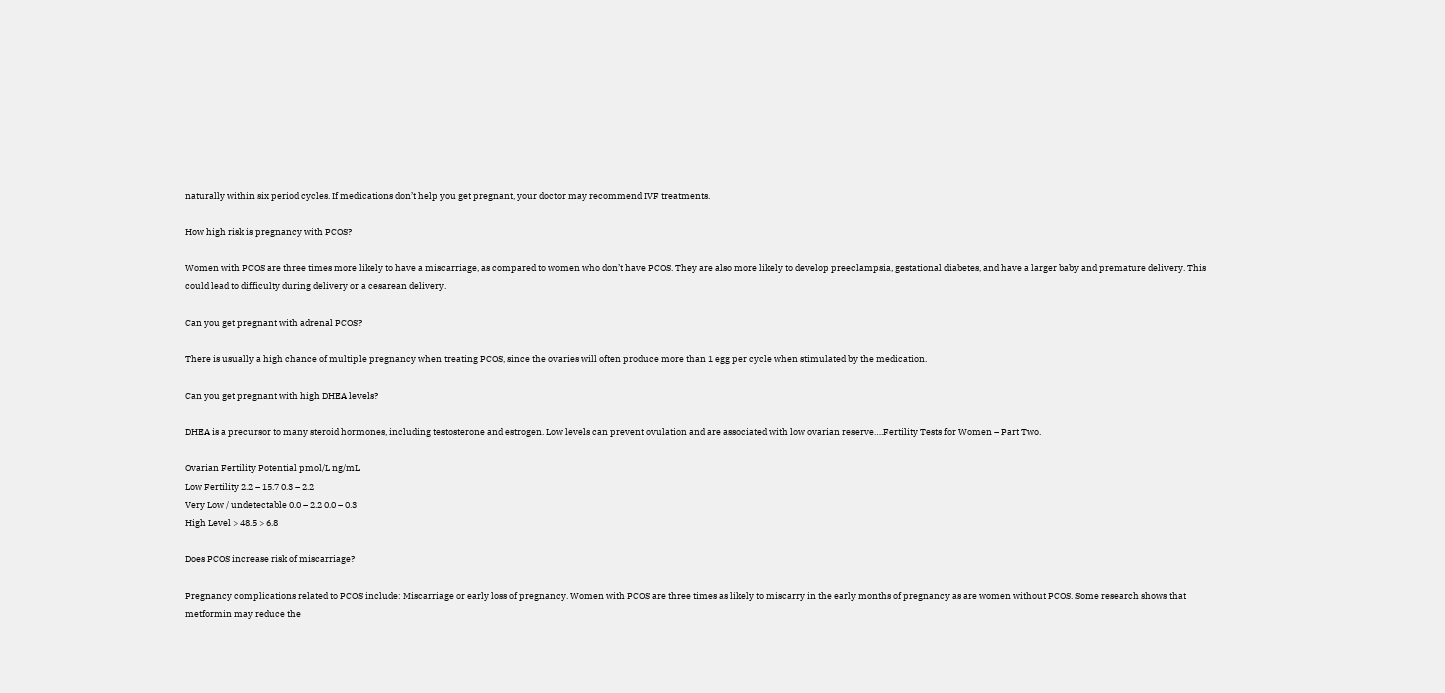naturally within six period cycles. If medications don’t help you get pregnant, your doctor may recommend IVF treatments.

How high risk is pregnancy with PCOS?

Women with PCOS are three times more likely to have a miscarriage, as compared to women who don’t have PCOS. They are also more likely to develop preeclampsia, gestational diabetes, and have a larger baby and premature delivery. This could lead to difficulty during delivery or a cesarean delivery.

Can you get pregnant with adrenal PCOS?

There is usually a high chance of multiple pregnancy when treating PCOS, since the ovaries will often produce more than 1 egg per cycle when stimulated by the medication.

Can you get pregnant with high DHEA levels?

DHEA is a precursor to many steroid hormones, including testosterone and estrogen. Low levels can prevent ovulation and are associated with low ovarian reserve….Fertility Tests for Women – Part Two.

Ovarian Fertility Potential pmol/L ng/mL
Low Fertility 2.2 – 15.7 0.3 – 2.2
Very Low / undetectable 0.0 – 2.2 0.0 – 0.3
High Level > 48.5 > 6.8

Does PCOS increase risk of miscarriage?

Pregnancy complications related to PCOS include: Miscarriage or early loss of pregnancy. Women with PCOS are three times as likely to miscarry in the early months of pregnancy as are women without PCOS. Some research shows that metformin may reduce the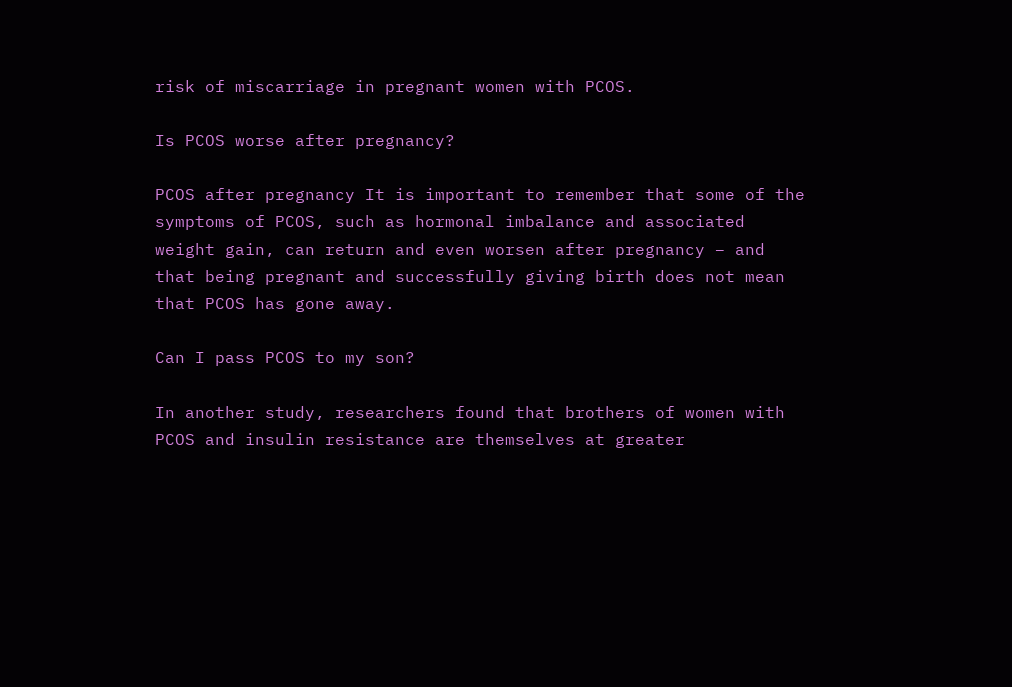risk of miscarriage in pregnant women with PCOS.

Is PCOS worse after pregnancy?

PCOS after pregnancy It is important to remember that some of the symptoms of PCOS, such as hormonal imbalance and associated weight gain, can return and even worsen after pregnancy – and that being pregnant and successfully giving birth does not mean that PCOS has gone away.

Can I pass PCOS to my son?

In another study, researchers found that brothers of women with PCOS and insulin resistance are themselves at greater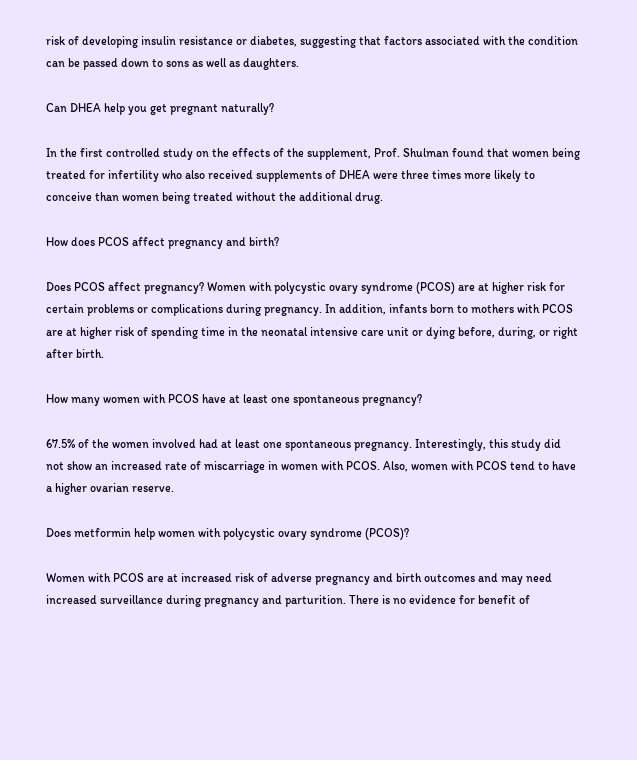risk of developing insulin resistance or diabetes, suggesting that factors associated with the condition can be passed down to sons as well as daughters.

Can DHEA help you get pregnant naturally?

In the first controlled study on the effects of the supplement, Prof. Shulman found that women being treated for infertility who also received supplements of DHEA were three times more likely to conceive than women being treated without the additional drug.

How does PCOS affect pregnancy and birth?

Does PCOS affect pregnancy? Women with polycystic ovary syndrome (PCOS) are at higher risk for certain problems or complications during pregnancy. In addition, infants born to mothers with PCOS are at higher risk of spending time in the neonatal intensive care unit or dying before, during, or right after birth.

How many women with PCOS have at least one spontaneous pregnancy?

67.5% of the women involved had at least one spontaneous pregnancy. Interestingly, this study did not show an increased rate of miscarriage in women with PCOS. Also, women with PCOS tend to have a higher ovarian reserve.

Does metformin help women with polycystic ovary syndrome (PCOS)?

Women with PCOS are at increased risk of adverse pregnancy and birth outcomes and may need increased surveillance during pregnancy and parturition. There is no evidence for benefit of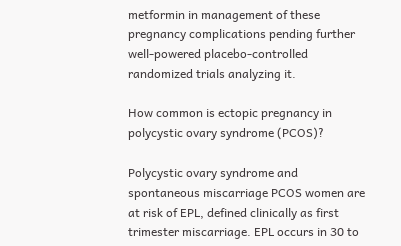metformin in management of these pregnancy complications pending further well-powered placebo-controlled randomized trials analyzing it.

How common is ectopic pregnancy in polycystic ovary syndrome (PCOS)?

Polycystic ovary syndrome and spontaneous miscarriage PCOS women are at risk of EPL, defined clinically as first trimester miscarriage. EPL occurs in 30 to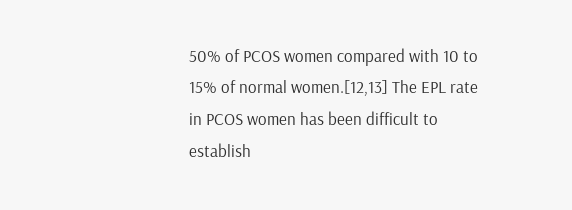50% of PCOS women compared with 10 to 15% of normal women.[12,13] The EPL rate in PCOS women has been difficult to establish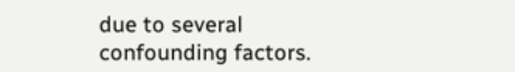due to several confounding factors.